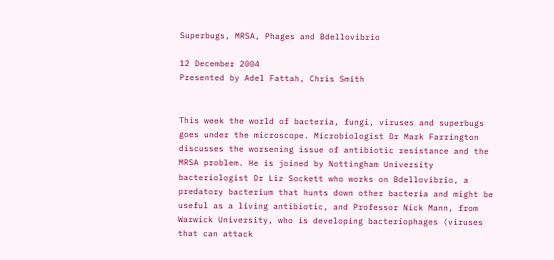Superbugs, MRSA, Phages and Bdellovibrio

12 December 2004
Presented by Adel Fattah, Chris Smith


This week the world of bacteria, fungi, viruses and superbugs goes under the microscope. Microbiologist Dr Mark Farrington discusses the worsening issue of antibiotic resistance and the MRSA problem. He is joined by Nottingham University bacteriologist Dr Liz Sockett who works on Bdellovibrio, a predatory bacterium that hunts down other bacteria and might be useful as a living antibiotic, and Professor Nick Mann, from Warwick University, who is developing bacteriophages (viruses that can attack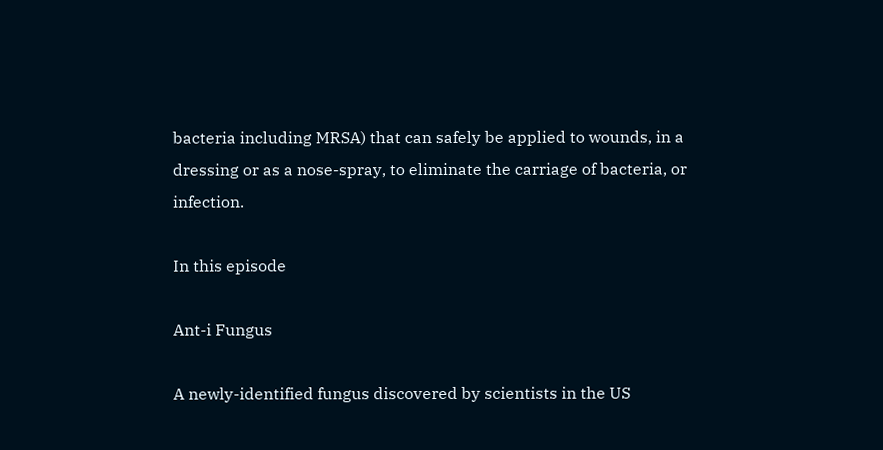bacteria including MRSA) that can safely be applied to wounds, in a dressing or as a nose-spray, to eliminate the carriage of bacteria, or infection.

In this episode

Ant-i Fungus

A newly-identified fungus discovered by scientists in the US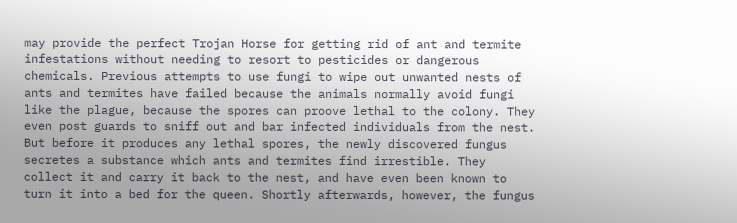may provide the perfect Trojan Horse for getting rid of ant and termite infestations without needing to resort to pesticides or dangerous chemicals. Previous attempts to use fungi to wipe out unwanted nests of ants and termites have failed because the animals normally avoid fungi like the plague, because the spores can proove lethal to the colony. They even post guards to sniff out and bar infected individuals from the nest. But before it produces any lethal spores, the newly discovered fungus secretes a substance which ants and termites find irrestible. They collect it and carry it back to the nest, and have even been known to turn it into a bed for the queen. Shortly afterwards, however, the fungus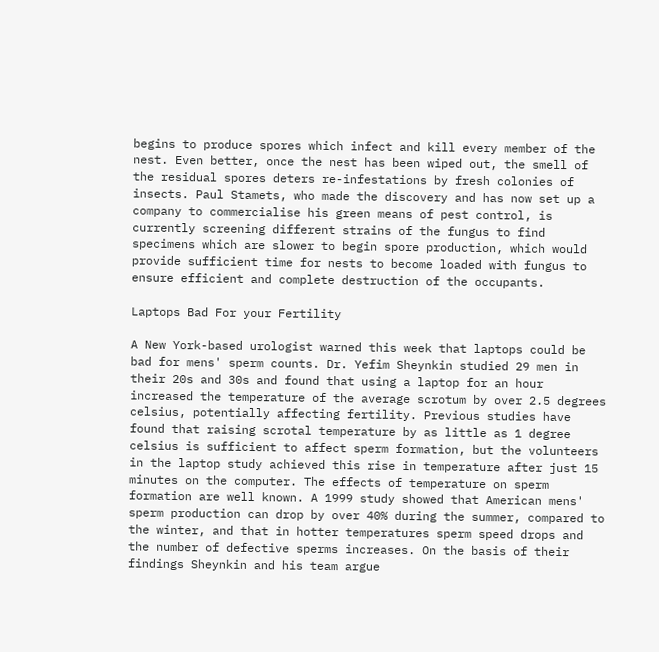begins to produce spores which infect and kill every member of the nest. Even better, once the nest has been wiped out, the smell of the residual spores deters re-infestations by fresh colonies of insects. Paul Stamets, who made the discovery and has now set up a company to commercialise his green means of pest control, is currently screening different strains of the fungus to find specimens which are slower to begin spore production, which would provide sufficient time for nests to become loaded with fungus to ensure efficient and complete destruction of the occupants.

Laptops Bad For your Fertility

A New York-based urologist warned this week that laptops could be bad for mens' sperm counts. Dr. Yefim Sheynkin studied 29 men in their 20s and 30s and found that using a laptop for an hour increased the temperature of the average scrotum by over 2.5 degrees celsius, potentially affecting fertility. Previous studies have found that raising scrotal temperature by as little as 1 degree celsius is sufficient to affect sperm formation, but the volunteers in the laptop study achieved this rise in temperature after just 15 minutes on the computer. The effects of temperature on sperm formation are well known. A 1999 study showed that American mens' sperm production can drop by over 40% during the summer, compared to the winter, and that in hotter temperatures sperm speed drops and the number of defective sperms increases. On the basis of their findings Sheynkin and his team argue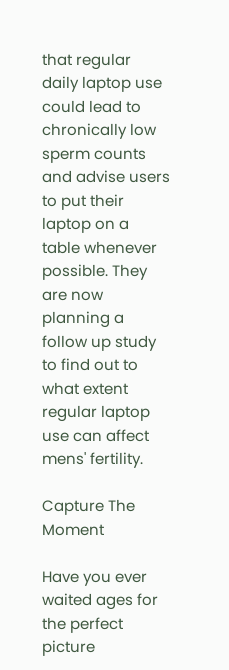that regular daily laptop use could lead to chronically low sperm counts and advise users to put their laptop on a table whenever possible. They are now planning a follow up study to find out to what extent regular laptop use can affect mens' fertility.

Capture The Moment

Have you ever waited ages for the perfect picture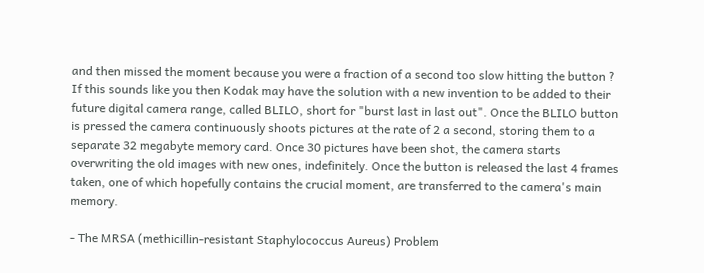and then missed the moment because you were a fraction of a second too slow hitting the button ? If this sounds like you then Kodak may have the solution with a new invention to be added to their future digital camera range, called BLILO, short for "burst last in last out". Once the BLILO button is pressed the camera continuously shoots pictures at the rate of 2 a second, storing them to a separate 32 megabyte memory card. Once 30 pictures have been shot, the camera starts overwriting the old images with new ones, indefinitely. Once the button is released the last 4 frames taken, one of which hopefully contains the crucial moment, are transferred to the camera's main memory.

- The MRSA (methicillin-resistant Staphylococcus Aureus) Problem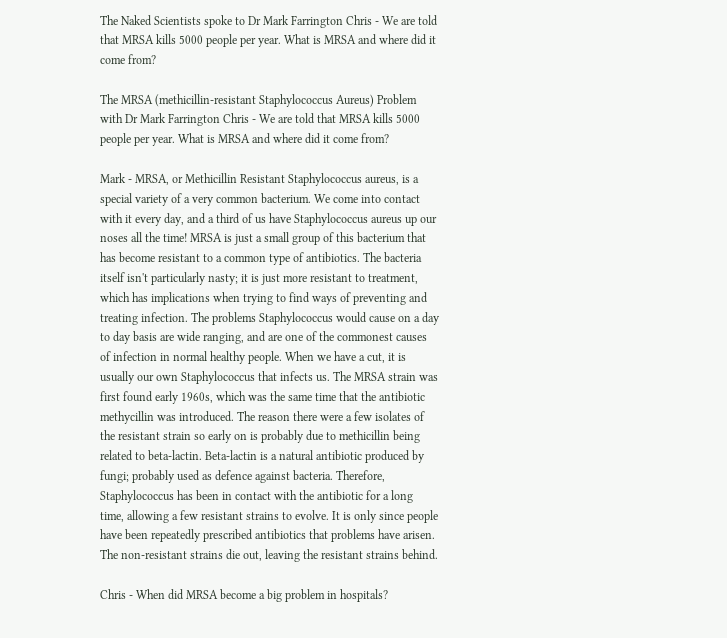The Naked Scientists spoke to Dr Mark Farrington Chris - We are told that MRSA kills 5000 people per year. What is MRSA and where did it come from?

The MRSA (methicillin-resistant Staphylococcus Aureus) Problem
with Dr Mark Farrington Chris - We are told that MRSA kills 5000 people per year. What is MRSA and where did it come from?

Mark - MRSA, or Methicillin Resistant Staphylococcus aureus, is a special variety of a very common bacterium. We come into contact with it every day, and a third of us have Staphylococcus aureus up our noses all the time! MRSA is just a small group of this bacterium that has become resistant to a common type of antibiotics. The bacteria itself isn't particularly nasty; it is just more resistant to treatment, which has implications when trying to find ways of preventing and treating infection. The problems Staphylococcus would cause on a day to day basis are wide ranging, and are one of the commonest causes of infection in normal healthy people. When we have a cut, it is usually our own Staphylococcus that infects us. The MRSA strain was first found early 1960s, which was the same time that the antibiotic methycillin was introduced. The reason there were a few isolates of the resistant strain so early on is probably due to methicillin being related to beta-lactin. Beta-lactin is a natural antibiotic produced by fungi; probably used as defence against bacteria. Therefore, Staphylococcus has been in contact with the antibiotic for a long time, allowing a few resistant strains to evolve. It is only since people have been repeatedly prescribed antibiotics that problems have arisen. The non-resistant strains die out, leaving the resistant strains behind.

Chris - When did MRSA become a big problem in hospitals?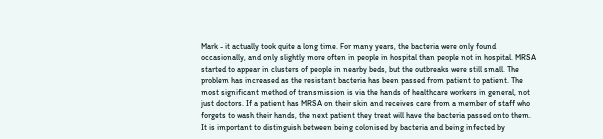Mark - it actually took quite a long time. For many years, the bacteria were only found occasionally, and only slightly more often in people in hospital than people not in hospital. MRSA started to appear in clusters of people in nearby beds, but the outbreaks were still small. The problem has increased as the resistant bacteria has been passed from patient to patient. The most significant method of transmission is via the hands of healthcare workers in general, not just doctors. If a patient has MRSA on their skin and receives care from a member of staff who forgets to wash their hands, the next patient they treat will have the bacteria passed onto them. It is important to distinguish between being colonised by bacteria and being infected by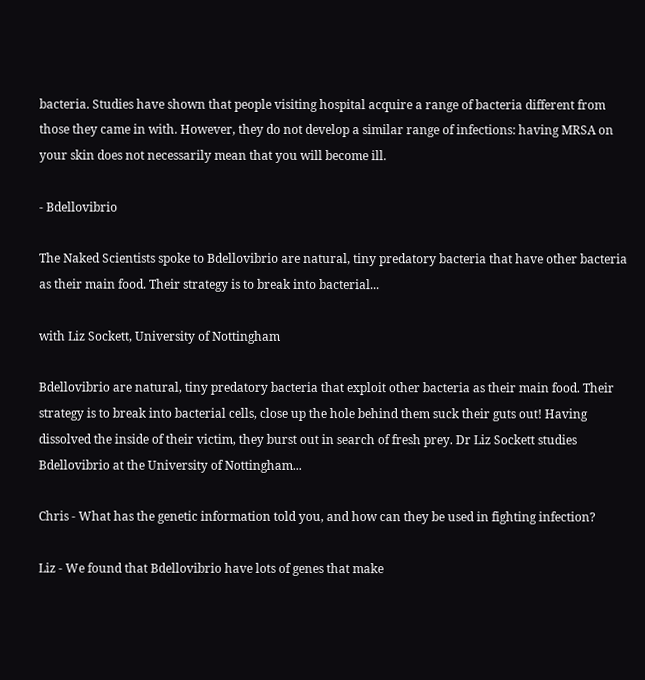bacteria. Studies have shown that people visiting hospital acquire a range of bacteria different from those they came in with. However, they do not develop a similar range of infections: having MRSA on your skin does not necessarily mean that you will become ill.

- Bdellovibrio

The Naked Scientists spoke to Bdellovibrio are natural, tiny predatory bacteria that have other bacteria as their main food. Their strategy is to break into bacterial...

with Liz Sockett, University of Nottingham

Bdellovibrio are natural, tiny predatory bacteria that exploit other bacteria as their main food. Their strategy is to break into bacterial cells, close up the hole behind them suck their guts out! Having dissolved the inside of their victim, they burst out in search of fresh prey. Dr Liz Sockett studies Bdellovibrio at the University of Nottingham...

Chris - What has the genetic information told you, and how can they be used in fighting infection?

Liz - We found that Bdellovibrio have lots of genes that make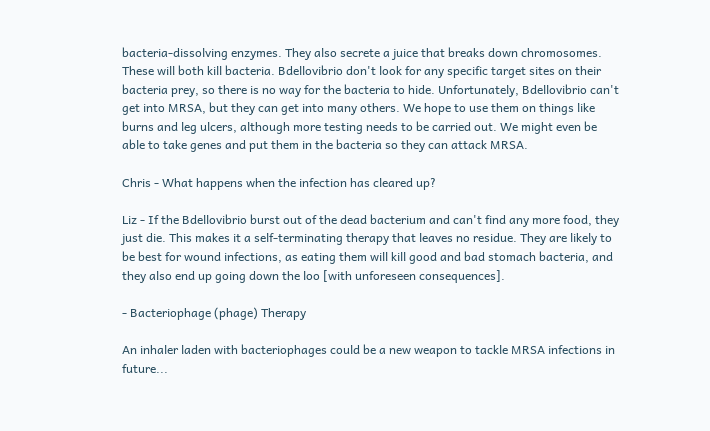bacteria-dissolving enzymes. They also secrete a juice that breaks down chromosomes. These will both kill bacteria. Bdellovibrio don't look for any specific target sites on their bacteria prey, so there is no way for the bacteria to hide. Unfortunately, Bdellovibrio can't get into MRSA, but they can get into many others. We hope to use them on things like burns and leg ulcers, although more testing needs to be carried out. We might even be able to take genes and put them in the bacteria so they can attack MRSA.

Chris - What happens when the infection has cleared up?

Liz - If the Bdellovibrio burst out of the dead bacterium and can't find any more food, they just die. This makes it a self-terminating therapy that leaves no residue. They are likely to be best for wound infections, as eating them will kill good and bad stomach bacteria, and they also end up going down the loo [with unforeseen consequences].

- Bacteriophage (phage) Therapy

An inhaler laden with bacteriophages could be a new weapon to tackle MRSA infections in future...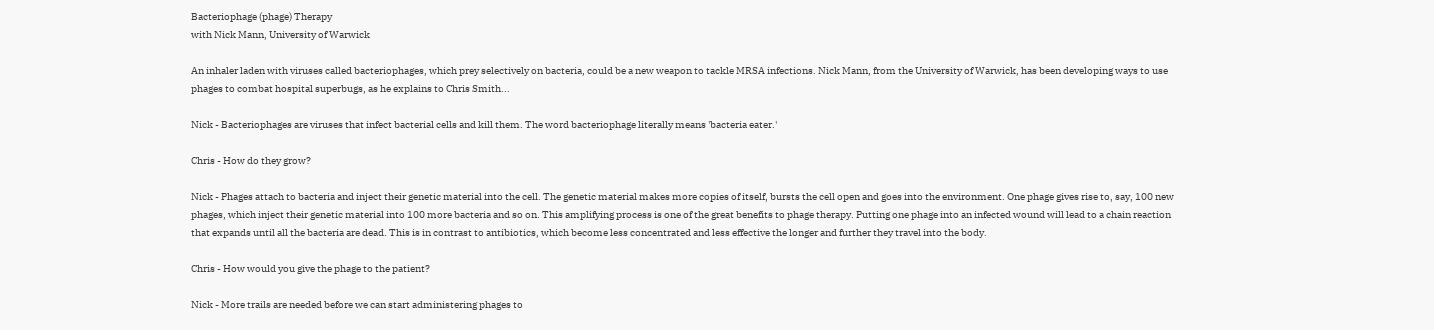Bacteriophage (phage) Therapy
with Nick Mann, University of Warwick

An inhaler laden with viruses called bacteriophages, which prey selectively on bacteria, could be a new weapon to tackle MRSA infections. Nick Mann, from the University of Warwick, has been developing ways to use phages to combat hospital superbugs, as he explains to Chris Smith...

Nick - Bacteriophages are viruses that infect bacterial cells and kill them. The word bacteriophage literally means 'bacteria eater.'

Chris - How do they grow?

Nick - Phages attach to bacteria and inject their genetic material into the cell. The genetic material makes more copies of itself, bursts the cell open and goes into the environment. One phage gives rise to, say, 100 new phages, which inject their genetic material into 100 more bacteria and so on. This amplifying process is one of the great benefits to phage therapy. Putting one phage into an infected wound will lead to a chain reaction that expands until all the bacteria are dead. This is in contrast to antibiotics, which become less concentrated and less effective the longer and further they travel into the body.

Chris - How would you give the phage to the patient?

Nick - More trails are needed before we can start administering phages to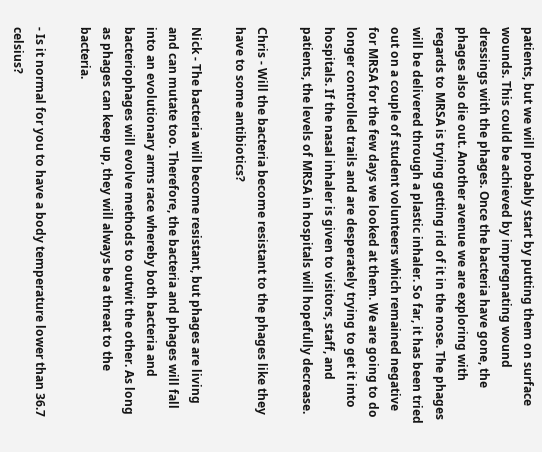patients, but we will probably start by putting them on surface wounds. This could be achieved by impregnating wound dressings with the phages. Once the bacteria have gone, the phages also die out. Another avenue we are exploring with regards to MRSA is trying getting rid of it in the nose. The phages will be delivered through a plastic inhaler. So far, it has been tried out on a couple of student volunteers which remained negative for MRSA for the few days we looked at them. We are going to do longer controlled trails and are desperately trying to get it into hospitals. If the nasal inhaler is given to visitors, staff, and patients, the levels of MRSA in hospitals will hopefully decrease.

Chris - Will the bacteria become resistant to the phages like they have to some antibiotics?

Nick - The bacteria will become resistant, but phages are living and can mutate too. Therefore, the bacteria and phages will fall into an evolutionary arms race whereby both bacteria and bacteriophages will evolve methods to outwit the other. As long as phages can keep up, they will always be a threat to the bacteria.

- Is it normal for you to have a body temperature lower than 36.7 celsius?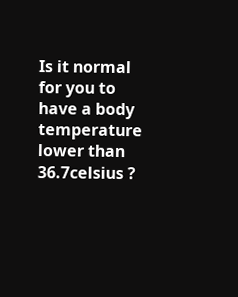Is it normal for you to have a body temperature lower than 36.7celsius ?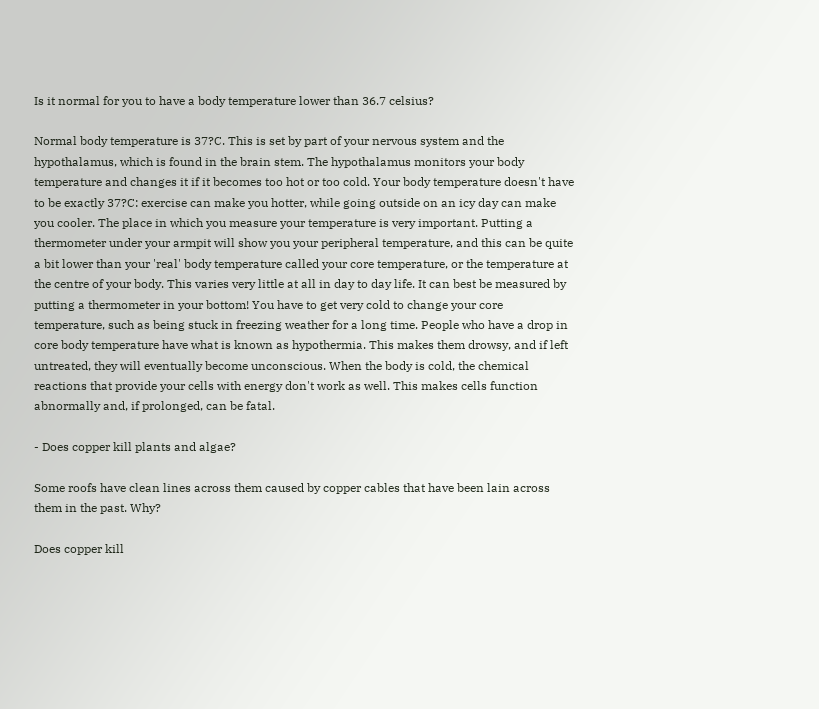Is it normal for you to have a body temperature lower than 36.7 celsius?

Normal body temperature is 37?C. This is set by part of your nervous system and the hypothalamus, which is found in the brain stem. The hypothalamus monitors your body temperature and changes it if it becomes too hot or too cold. Your body temperature doesn't have to be exactly 37?C: exercise can make you hotter, while going outside on an icy day can make you cooler. The place in which you measure your temperature is very important. Putting a thermometer under your armpit will show you your peripheral temperature, and this can be quite a bit lower than your 'real' body temperature called your core temperature, or the temperature at the centre of your body. This varies very little at all in day to day life. It can best be measured by putting a thermometer in your bottom! You have to get very cold to change your core temperature, such as being stuck in freezing weather for a long time. People who have a drop in core body temperature have what is known as hypothermia. This makes them drowsy, and if left untreated, they will eventually become unconscious. When the body is cold, the chemical reactions that provide your cells with energy don't work as well. This makes cells function abnormally and, if prolonged, can be fatal.

- Does copper kill plants and algae?

Some roofs have clean lines across them caused by copper cables that have been lain across them in the past. Why?

Does copper kill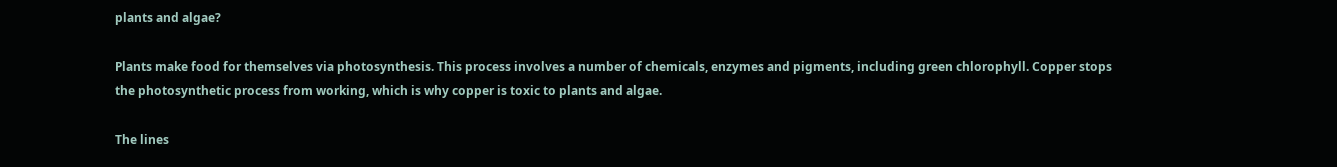plants and algae?

Plants make food for themselves via photosynthesis. This process involves a number of chemicals, enzymes and pigments, including green chlorophyll. Copper stops the photosynthetic process from working, which is why copper is toxic to plants and algae.

The lines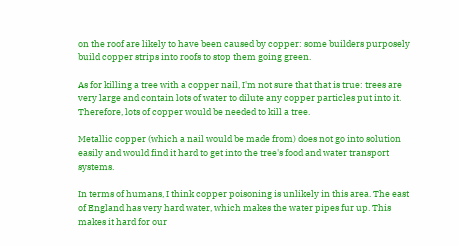on the roof are likely to have been caused by copper: some builders purposely build copper strips into roofs to stop them going green.

As for killing a tree with a copper nail, I'm not sure that that is true: trees are very large and contain lots of water to dilute any copper particles put into it. Therefore, lots of copper would be needed to kill a tree.

Metallic copper (which a nail would be made from) does not go into solution easily and would find it hard to get into the tree's food and water transport systems.

In terms of humans, I think copper poisoning is unlikely in this area. The east of England has very hard water, which makes the water pipes fur up. This makes it hard for our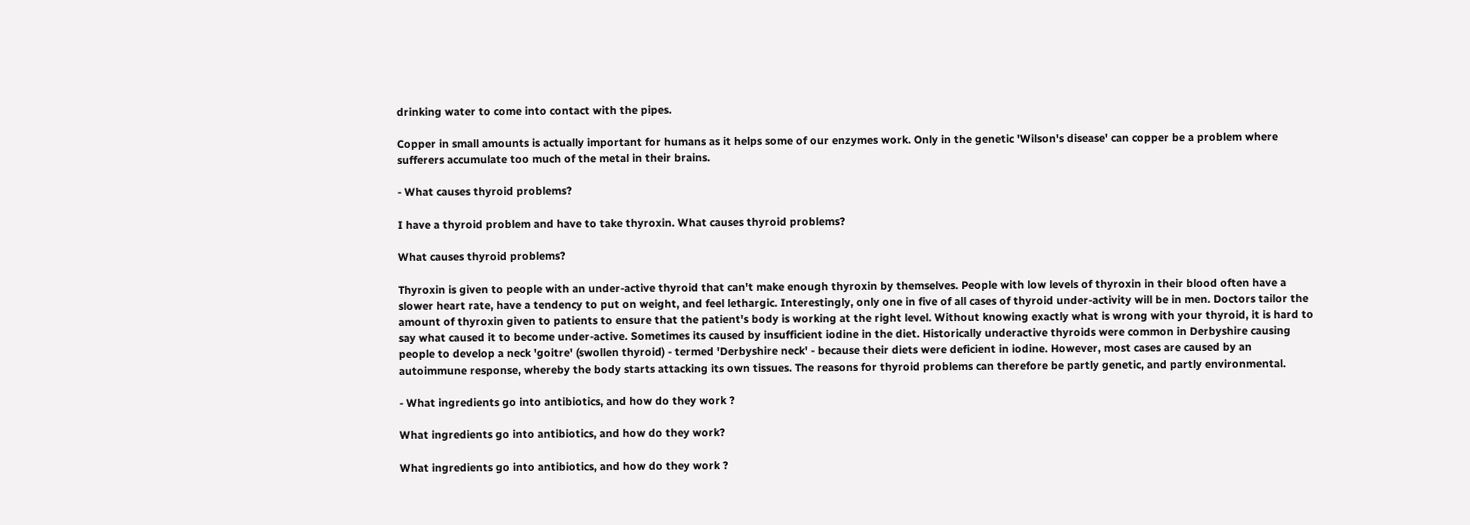drinking water to come into contact with the pipes.

Copper in small amounts is actually important for humans as it helps some of our enzymes work. Only in the genetic 'Wilson's disease' can copper be a problem where sufferers accumulate too much of the metal in their brains.

- What causes thyroid problems?

I have a thyroid problem and have to take thyroxin. What causes thyroid problems?

What causes thyroid problems?

Thyroxin is given to people with an under-active thyroid that can't make enough thyroxin by themselves. People with low levels of thyroxin in their blood often have a slower heart rate, have a tendency to put on weight, and feel lethargic. Interestingly, only one in five of all cases of thyroid under-activity will be in men. Doctors tailor the amount of thyroxin given to patients to ensure that the patient's body is working at the right level. Without knowing exactly what is wrong with your thyroid, it is hard to say what caused it to become under-active. Sometimes its caused by insufficient iodine in the diet. Historically underactive thyroids were common in Derbyshire causing people to develop a neck 'goitre' (swollen thyroid) - termed 'Derbyshire neck' - because their diets were deficient in iodine. However, most cases are caused by an autoimmune response, whereby the body starts attacking its own tissues. The reasons for thyroid problems can therefore be partly genetic, and partly environmental.

- What ingredients go into antibiotics, and how do they work ?

What ingredients go into antibiotics, and how do they work?

What ingredients go into antibiotics, and how do they work ?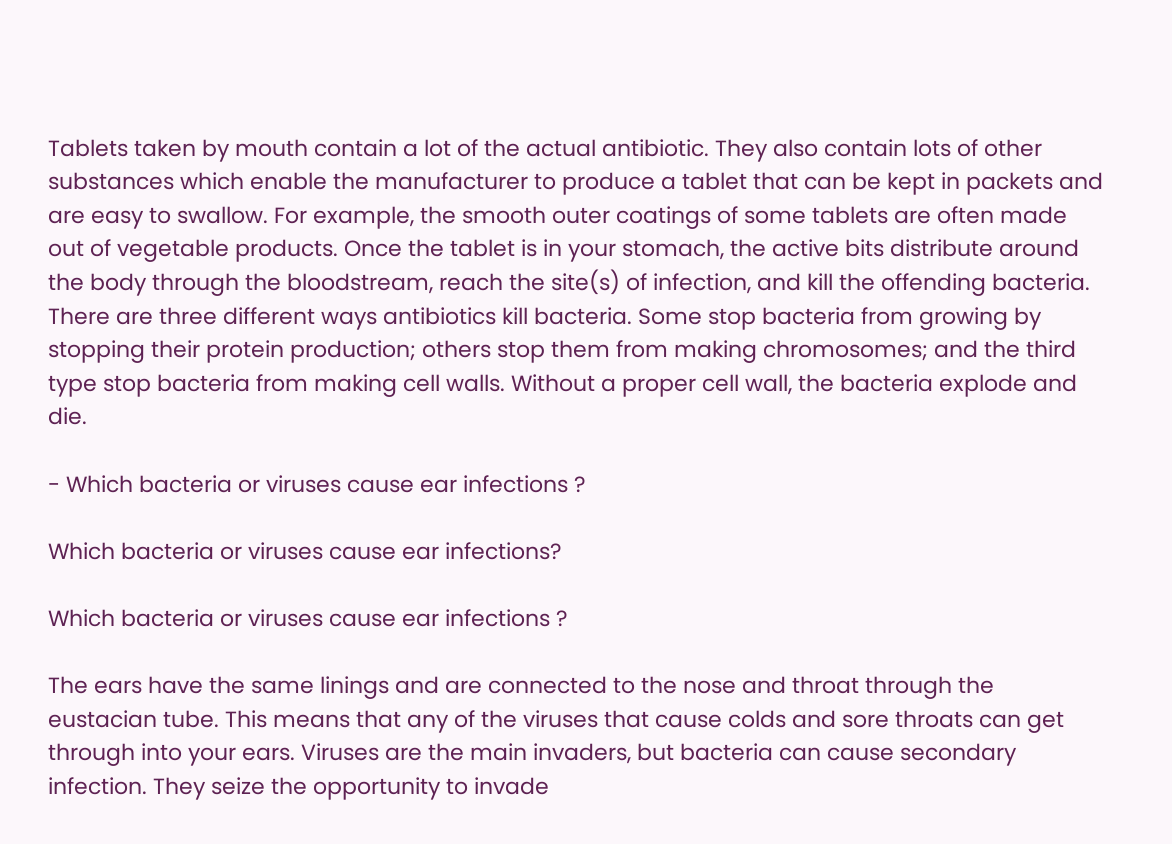Tablets taken by mouth contain a lot of the actual antibiotic. They also contain lots of other substances which enable the manufacturer to produce a tablet that can be kept in packets and are easy to swallow. For example, the smooth outer coatings of some tablets are often made out of vegetable products. Once the tablet is in your stomach, the active bits distribute around the body through the bloodstream, reach the site(s) of infection, and kill the offending bacteria. There are three different ways antibiotics kill bacteria. Some stop bacteria from growing by stopping their protein production; others stop them from making chromosomes; and the third type stop bacteria from making cell walls. Without a proper cell wall, the bacteria explode and die.

- Which bacteria or viruses cause ear infections ?

Which bacteria or viruses cause ear infections?

Which bacteria or viruses cause ear infections ?

The ears have the same linings and are connected to the nose and throat through the eustacian tube. This means that any of the viruses that cause colds and sore throats can get through into your ears. Viruses are the main invaders, but bacteria can cause secondary infection. They seize the opportunity to invade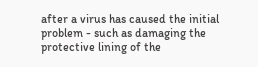after a virus has caused the initial problem - such as damaging the protective lining of the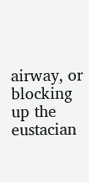airway, or blocking up the eustacian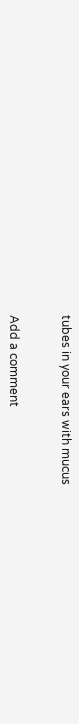tubes in your ears with mucus


Add a comment